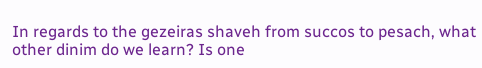In regards to the gezeiras shaveh from succos to pesach, what other dinim do we learn? Is one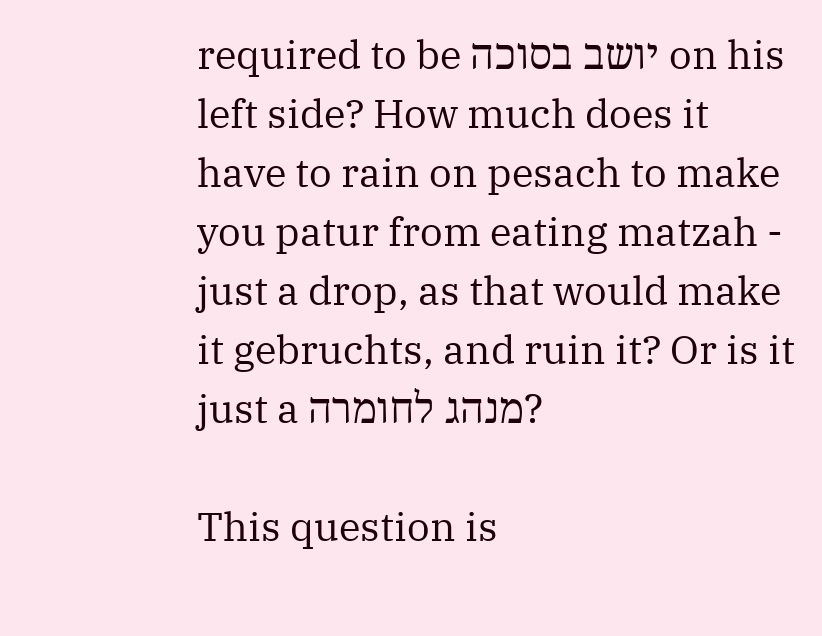required to be יושב בסוכה on his left side? How much does it have to rain on pesach to make you patur from eating matzah - just a drop, as that would make it gebruchts, and ruin it? Or is it just a מנהג לחומרה?

This question is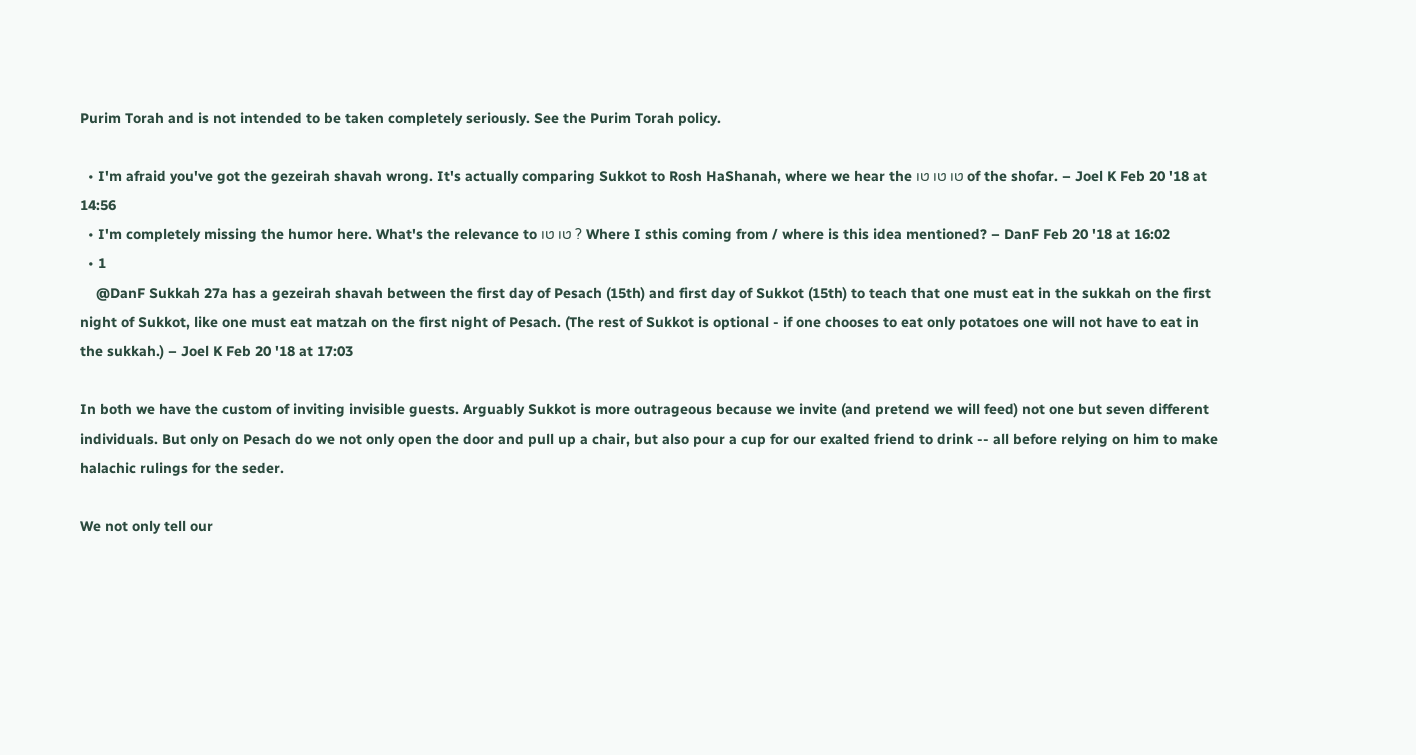Purim Torah and is not intended to be taken completely seriously. See the Purim Torah policy.

  • I'm afraid you've got the gezeirah shavah wrong. It's actually comparing Sukkot to Rosh HaShanah, where we hear the טו טו טו of the shofar. – Joel K Feb 20 '18 at 14:56
  • I'm completely missing the humor here. What's the relevance to טו טו ? Where I sthis coming from / where is this idea mentioned? – DanF Feb 20 '18 at 16:02
  • 1
    @DanF Sukkah 27a has a gezeirah shavah between the first day of Pesach (15th) and first day of Sukkot (15th) to teach that one must eat in the sukkah on the first night of Sukkot, like one must eat matzah on the first night of Pesach. (The rest of Sukkot is optional - if one chooses to eat only potatoes one will not have to eat in the sukkah.) – Joel K Feb 20 '18 at 17:03

In both we have the custom of inviting invisible guests. Arguably Sukkot is more outrageous because we invite (and pretend we will feed) not one but seven different individuals. But only on Pesach do we not only open the door and pull up a chair, but also pour a cup for our exalted friend to drink -- all before relying on him to make halachic rulings for the seder.

We not only tell our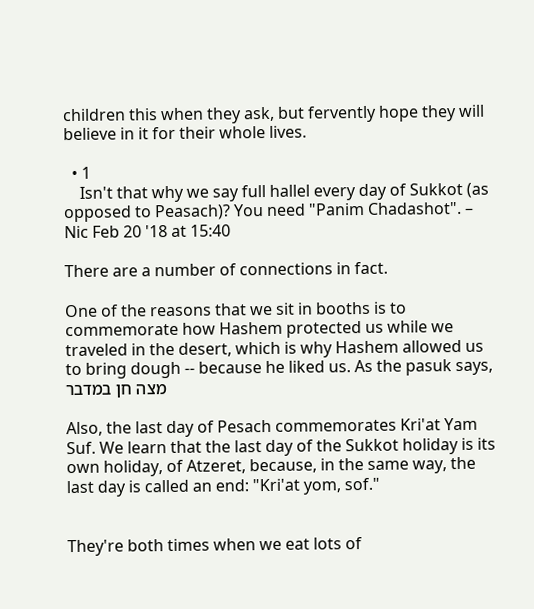children this when they ask, but fervently hope they will believe in it for their whole lives.

  • 1
    Isn't that why we say full hallel every day of Sukkot (as opposed to Peasach)? You need "Panim Chadashot". – Nic Feb 20 '18 at 15:40

There are a number of connections in fact.

One of the reasons that we sit in booths is to commemorate how Hashem protected us while we traveled in the desert, which is why Hashem allowed us to bring dough -- because he liked us. As the pasuk says, מצה חן במדבר

Also, the last day of Pesach commemorates Kri'at Yam Suf. We learn that the last day of the Sukkot holiday is its own holiday, of Atzeret, because, in the same way, the last day is called an end: "Kri'at yom, sof."


They're both times when we eat lots of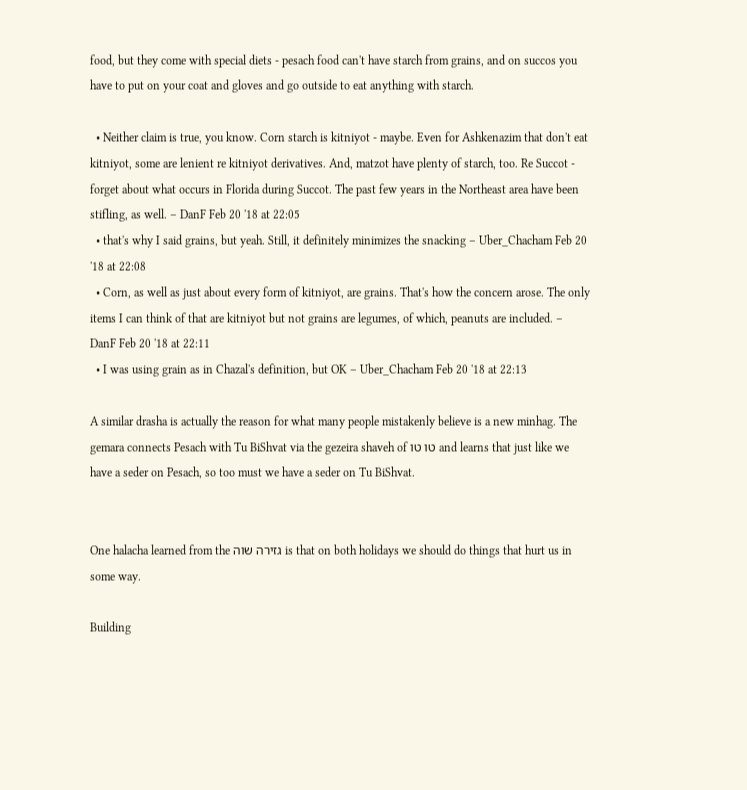food, but they come with special diets - pesach food can't have starch from grains, and on succos you have to put on your coat and gloves and go outside to eat anything with starch.

  • Neither claim is true, you know. Corn starch is kitniyot - maybe. Even for Ashkenazim that don't eat kitniyot, some are lenient re kitniyot derivatives. And, matzot have plenty of starch, too. Re Succot - forget about what occurs in Florida during Succot. The past few years in the Northeast area have been stifling, as well. – DanF Feb 20 '18 at 22:05
  • that's why I said grains, but yeah. Still, it definitely minimizes the snacking – Uber_Chacham Feb 20 '18 at 22:08
  • Corn, as well as just about every form of kitniyot, are grains. That's how the concern arose. The only items I can think of that are kitniyot but not grains are legumes, of which, peanuts are included. – DanF Feb 20 '18 at 22:11
  • I was using grain as in Chazal's definition, but OK – Uber_Chacham Feb 20 '18 at 22:13

A similar drasha is actually the reason for what many people mistakenly believe is a new minhag. The gemara connects Pesach with Tu BiShvat via the gezeira shaveh of טו טו and learns that just like we have a seder on Pesach, so too must we have a seder on Tu BiShvat.


One halacha learned from the גזירה שוה is that on both holidays we should do things that hurt us in some way.

Building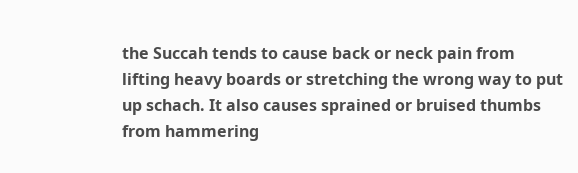the Succah tends to cause back or neck pain from lifting heavy boards or stretching the wrong way to put up schach. It also causes sprained or bruised thumbs from hammering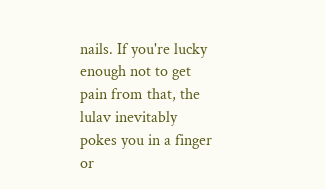nails. If you're lucky enough not to get pain from that, the lulav inevitably pokes you in a finger or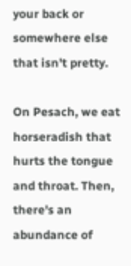your back or somewhere else that isn't pretty.

On Pesach, we eat horseradish that hurts the tongue and throat. Then, there's an abundance of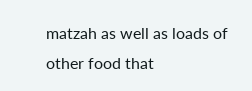matzah as well as loads of other food that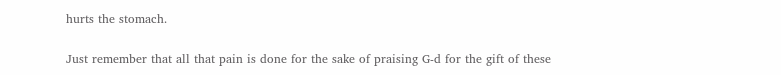hurts the stomach.

Just remember that all that pain is done for the sake of praising G-d for the gift of these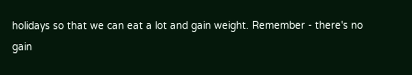holidays so that we can eat a lot and gain weight. Remember - there's no gain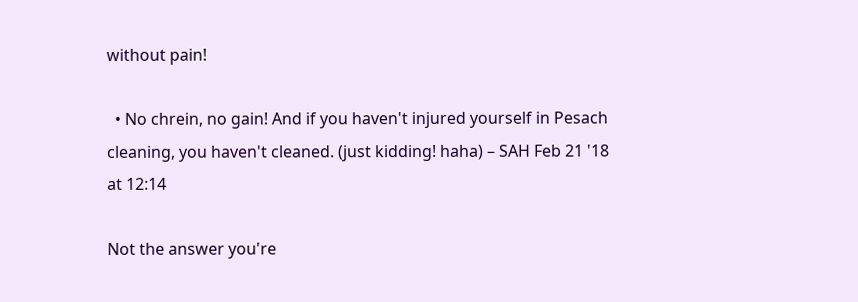without pain!

  • No chrein, no gain! And if you haven't injured yourself in Pesach cleaning, you haven't cleaned. (just kidding! haha) – SAH Feb 21 '18 at 12:14

Not the answer you're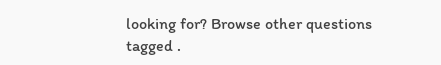looking for? Browse other questions tagged .